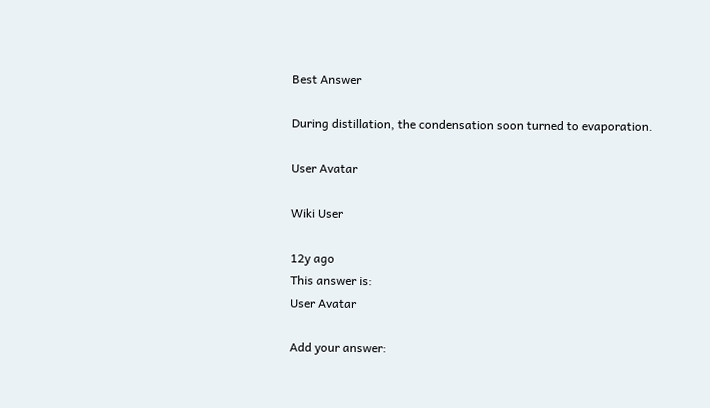Best Answer

During distillation, the condensation soon turned to evaporation.

User Avatar

Wiki User

12y ago
This answer is:
User Avatar

Add your answer: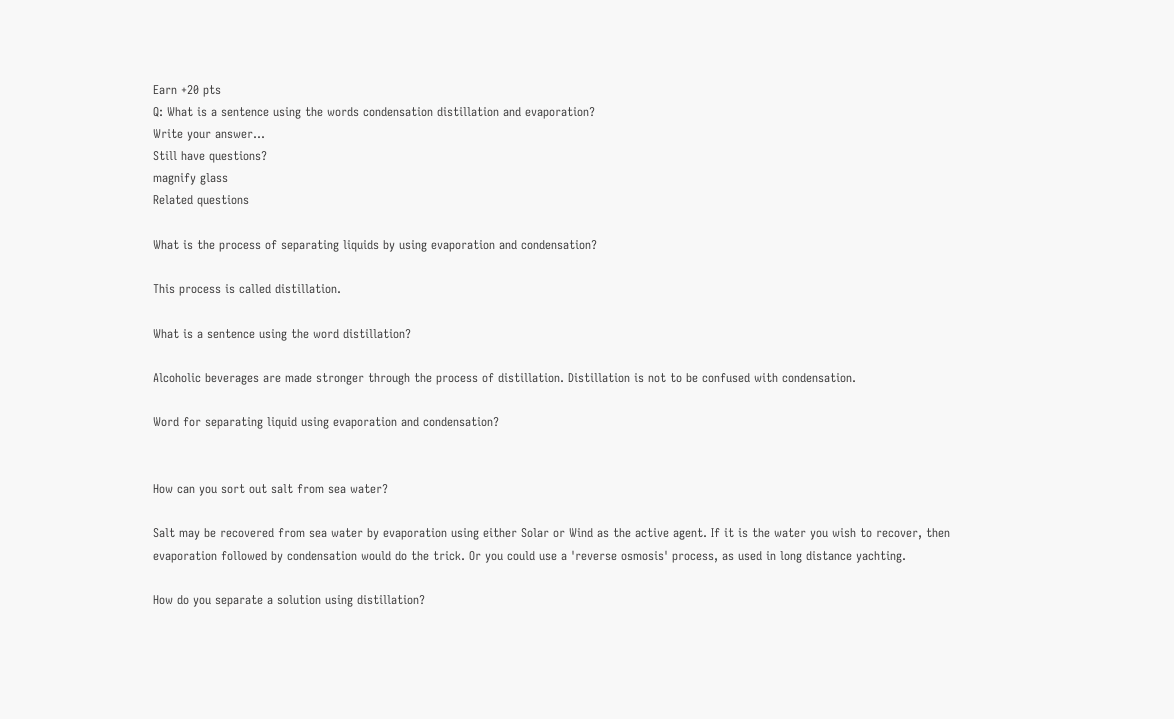Earn +20 pts
Q: What is a sentence using the words condensation distillation and evaporation?
Write your answer...
Still have questions?
magnify glass
Related questions

What is the process of separating liquids by using evaporation and condensation?

This process is called distillation.

What is a sentence using the word distillation?

Alcoholic beverages are made stronger through the process of distillation. Distillation is not to be confused with condensation.

Word for separating liquid using evaporation and condensation?


How can you sort out salt from sea water?

Salt may be recovered from sea water by evaporation using either Solar or Wind as the active agent. If it is the water you wish to recover, then evaporation followed by condensation would do the trick. Or you could use a 'reverse osmosis' process, as used in long distance yachting.

How do you separate a solution using distillation?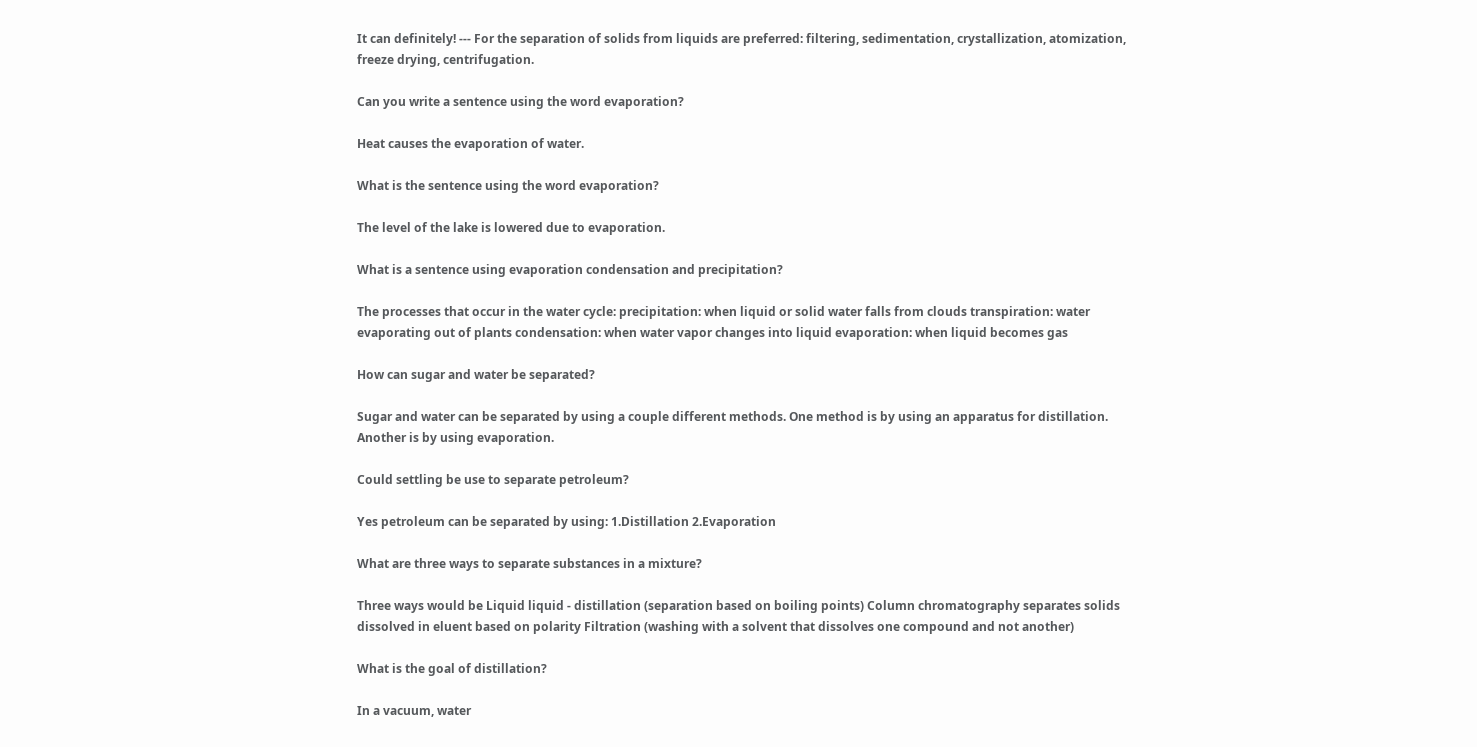It can definitely! --- For the separation of solids from liquids are preferred: filtering, sedimentation, crystallization, atomization, freeze drying, centrifugation.

Can you write a sentence using the word evaporation?

Heat causes the evaporation of water.

What is the sentence using the word evaporation?

The level of the lake is lowered due to evaporation.

What is a sentence using evaporation condensation and precipitation?

The processes that occur in the water cycle: precipitation: when liquid or solid water falls from clouds transpiration: water evaporating out of plants condensation: when water vapor changes into liquid evaporation: when liquid becomes gas

How can sugar and water be separated?

Sugar and water can be separated by using a couple different methods. One method is by using an apparatus for distillation. Another is by using evaporation.

Could settling be use to separate petroleum?

Yes petroleum can be separated by using: 1.Distillation 2.Evaporation

What are three ways to separate substances in a mixture?

Three ways would be Liquid liquid - distillation (separation based on boiling points) Column chromatography separates solids dissolved in eluent based on polarity Filtration (washing with a solvent that dissolves one compound and not another)

What is the goal of distillation?

In a vacuum, water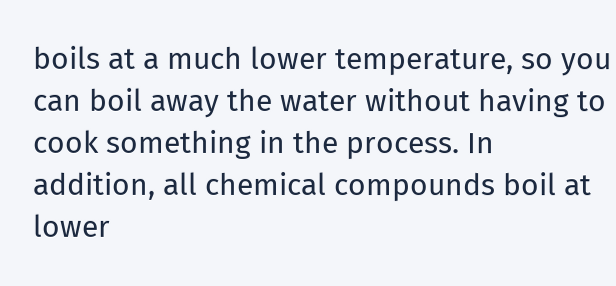boils at a much lower temperature, so you can boil away the water without having to cook something in the process. In addition, all chemical compounds boil at lower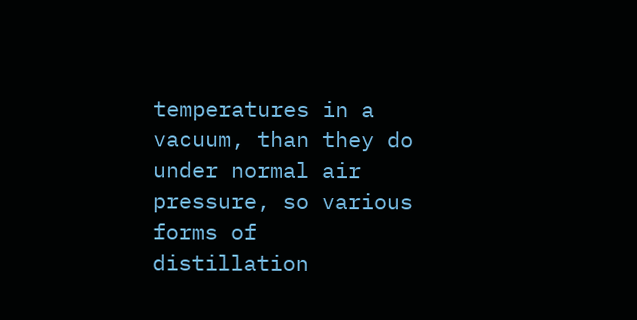temperatures in a vacuum, than they do under normal air pressure, so various forms of distillation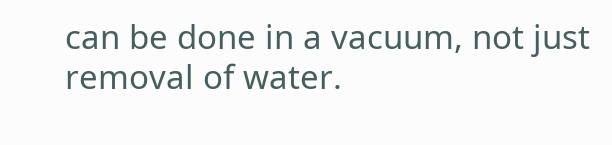can be done in a vacuum, not just removal of water.